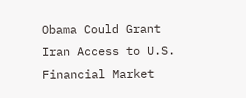Obama Could Grant Iran Access to U.S. Financial Market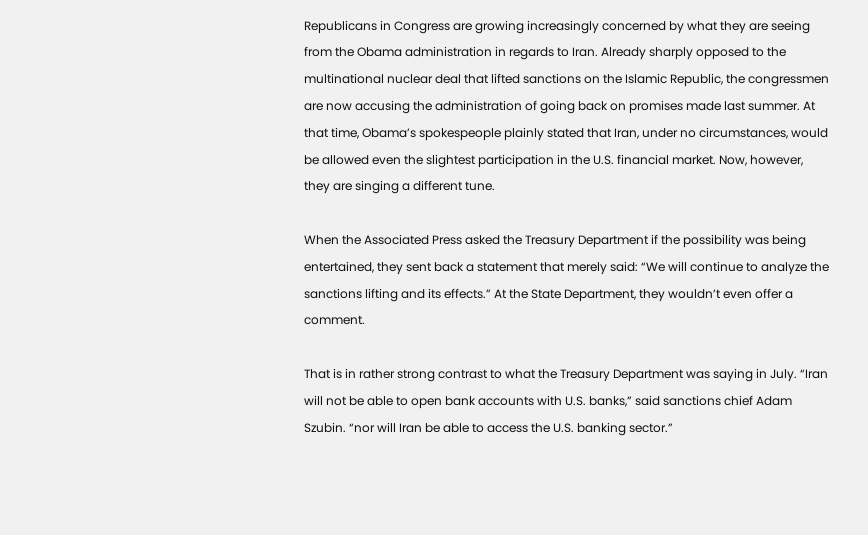Republicans in Congress are growing increasingly concerned by what they are seeing from the Obama administration in regards to Iran. Already sharply opposed to the multinational nuclear deal that lifted sanctions on the Islamic Republic, the congressmen are now accusing the administration of going back on promises made last summer. At that time, Obama’s spokespeople plainly stated that Iran, under no circumstances, would be allowed even the slightest participation in the U.S. financial market. Now, however, they are singing a different tune.

When the Associated Press asked the Treasury Department if the possibility was being entertained, they sent back a statement that merely said: “We will continue to analyze the sanctions lifting and its effects.” At the State Department, they wouldn’t even offer a comment.

That is in rather strong contrast to what the Treasury Department was saying in July. “Iran will not be able to open bank accounts with U.S. banks,” said sanctions chief Adam Szubin. “nor will Iran be able to access the U.S. banking sector.”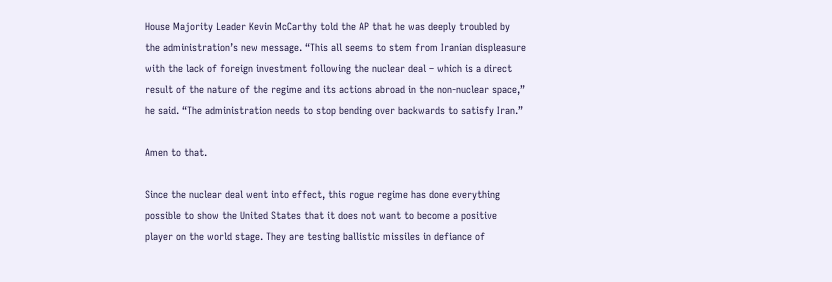House Majority Leader Kevin McCarthy told the AP that he was deeply troubled by the administration’s new message. “This all seems to stem from Iranian displeasure with the lack of foreign investment following the nuclear deal – which is a direct result of the nature of the regime and its actions abroad in the non-nuclear space,” he said. “The administration needs to stop bending over backwards to satisfy Iran.”

Amen to that.

Since the nuclear deal went into effect, this rogue regime has done everything possible to show the United States that it does not want to become a positive player on the world stage. They are testing ballistic missiles in defiance of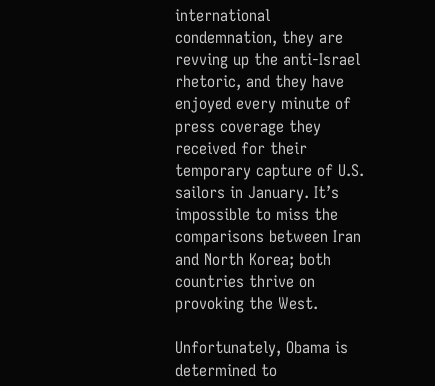international condemnation, they are revving up the anti-Israel rhetoric, and they have enjoyed every minute of press coverage they received for their temporary capture of U.S. sailors in January. It’s impossible to miss the comparisons between Iran and North Korea; both countries thrive on provoking the West.

Unfortunately, Obama is determined to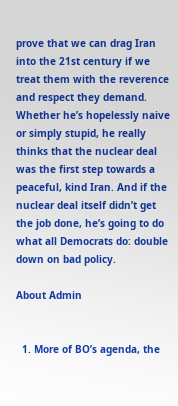prove that we can drag Iran into the 21st century if we treat them with the reverence and respect they demand. Whether he’s hopelessly naive or simply stupid, he really thinks that the nuclear deal was the first step towards a peaceful, kind Iran. And if the nuclear deal itself didn’t get the job done, he’s going to do what all Democrats do: double down on bad policy.

About Admin


  1. More of BO’s agenda, the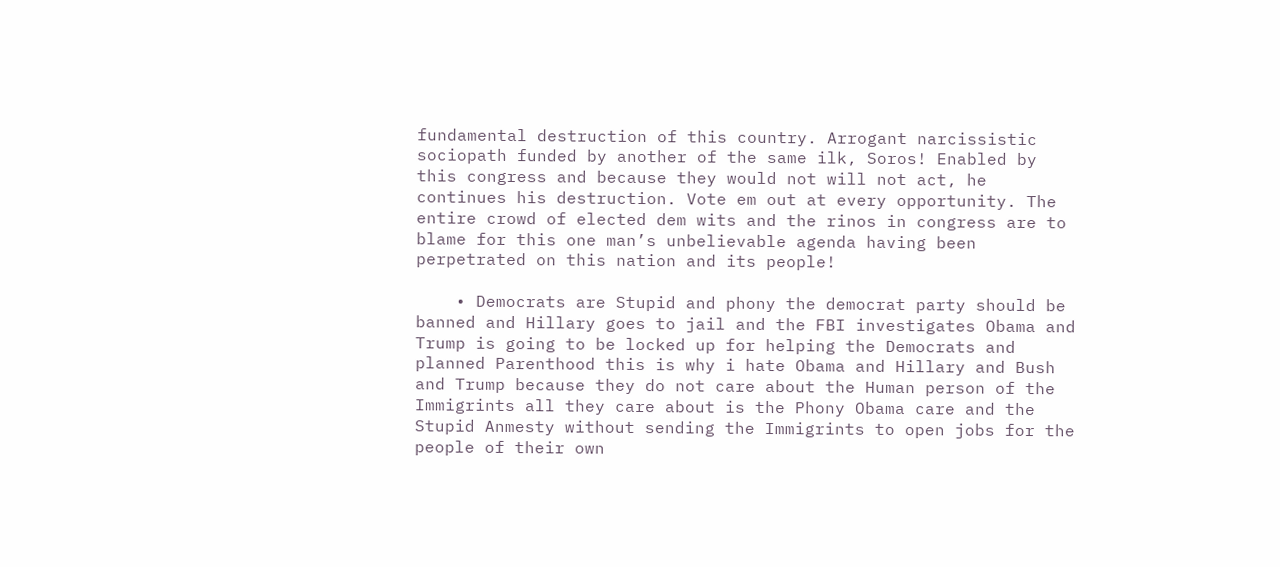fundamental destruction of this country. Arrogant narcissistic sociopath funded by another of the same ilk, Soros! Enabled by this congress and because they would not will not act, he continues his destruction. Vote em out at every opportunity. The entire crowd of elected dem wits and the rinos in congress are to blame for this one man’s unbelievable agenda having been perpetrated on this nation and its people!

    • Democrats are Stupid and phony the democrat party should be banned and Hillary goes to jail and the FBI investigates Obama and Trump is going to be locked up for helping the Democrats and planned Parenthood this is why i hate Obama and Hillary and Bush and Trump because they do not care about the Human person of the Immigrints all they care about is the Phony Obama care and the Stupid Anmesty without sending the Immigrints to open jobs for the people of their own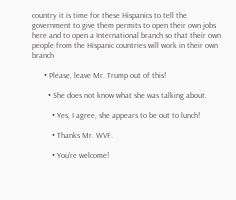country it is time for these Hispanics to tell the government to give them permits to open their own jobs here and to open a International branch so that their own people from the Hispanic countries will work in their own branch

      • Please, leave Mr. Trump out of this!

        • She does not know what she was talking about.

          • Yes, I agree, she appears to be out to lunch!

          • Thanks Mr. WVF.

          • You’re welcome!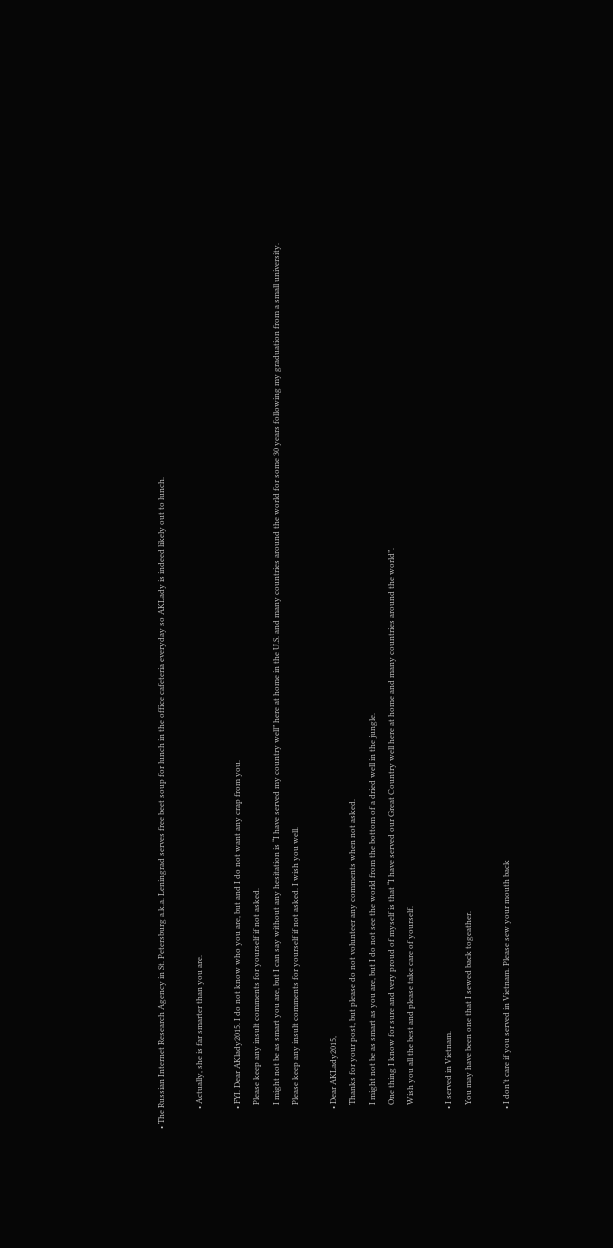• The Russian Internet Research Agency in St. Petersburg a.k.a. Leningrad serves free beet soup for lunch in the office cafeteria everyday so AKLady is indeed likely out to lunch.

          • Actually, she is far smarter than you are.

          • FYI. Dear AKlady2015. I do not know who you are, but and I do not want any crap from you.
            Please keep any insult comments for yourself if not asked.
            I might not be as smart you are, but I can say without any hesitation is “I have served my country well” here at home in the U.S. and many countries around the world for some 30 years following my graduation from a small university.
            Please keep any insult comments for yourself if not asked. I wish you well.

          • Dear AKLady2015,
            Thanks for your post, but please do not volunteer any comments when not asked.
            I might not be as smart as you are, but I do not see the world from the bottom of a dried well in the jungle.
            One thing I know for sure and very proud of myself is that “I have served our Great Country well here at home and many countries around the world”.
            Wish you all the best and please take care of yourself.

          • I served in Vietnam.
            You may have been one that I sewed back togeather.

          • I don’t care if you served in Vietnam. Please sew your mouth back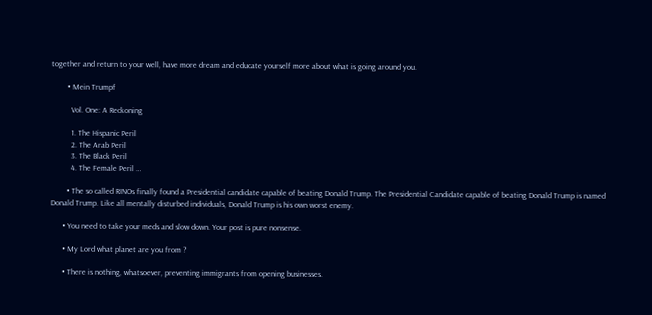together and return to your well, have more dream and educate yourself more about what is going around you.

        • Mein Trumpf

          Vol. One: A Reckoning

          1. The Hispanic Peril
          2. The Arab Peril
          3. The Black Peril
          4. The Female Peril …

        • The so called RINOs finally found a Presidential candidate capable of beating Donald Trump. The Presidential Candidate capable of beating Donald Trump is named Donald Trump. Like all mentally disturbed individuals, Donald Trump is his own worst enemy.

      • You need to take your meds and slow down. Your post is pure nonsense.

      • My Lord what planet are you from ?

      • There is nothing, whatsoever, preventing immigrants from opening businesses.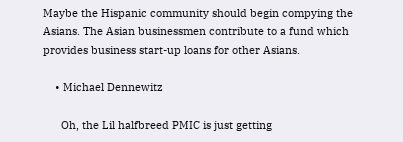Maybe the Hispanic community should begin compying the Asians. The Asian businessmen contribute to a fund which provides business start-up loans for other Asians.

    • Michael Dennewitz

      Oh, the Lil halfbreed PMIC is just getting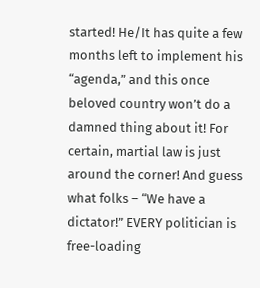started! He/It has quite a few months left to implement his “agenda,” and this once beloved country won’t do a damned thing about it! For certain, martial law is just around the corner! And guess what folks – “We have a dictator!” EVERY politician is free-loading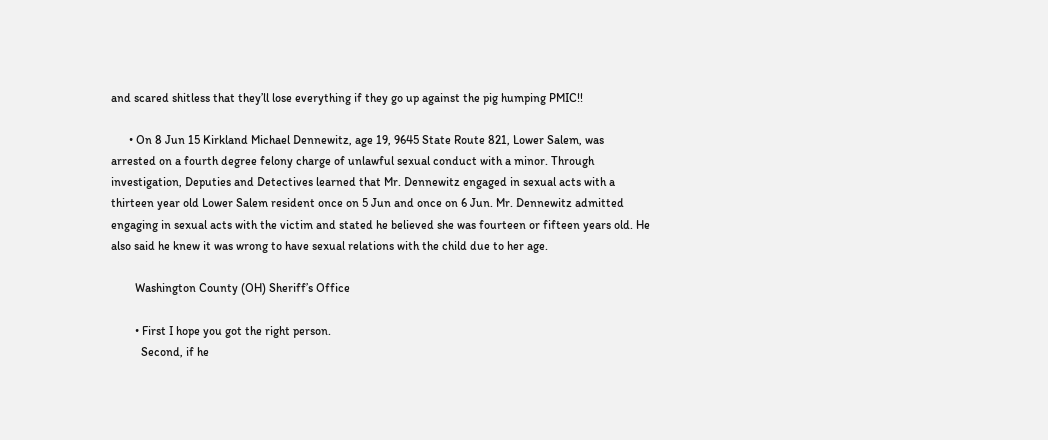and scared shitless that they’ll lose everything if they go up against the pig humping PMIC!!

      • On 8 Jun 15 Kirkland Michael Dennewitz, age 19, 9645 State Route 821, Lower Salem, was arrested on a fourth degree felony charge of unlawful sexual conduct with a minor. Through investigation, Deputies and Detectives learned that Mr. Dennewitz engaged in sexual acts with a thirteen year old Lower Salem resident once on 5 Jun and once on 6 Jun. Mr. Dennewitz admitted engaging in sexual acts with the victim and stated he believed she was fourteen or fifteen years old. He also said he knew it was wrong to have sexual relations with the child due to her age.

        Washington County (OH) Sheriff’s Office

        • First I hope you got the right person.
          Second, if he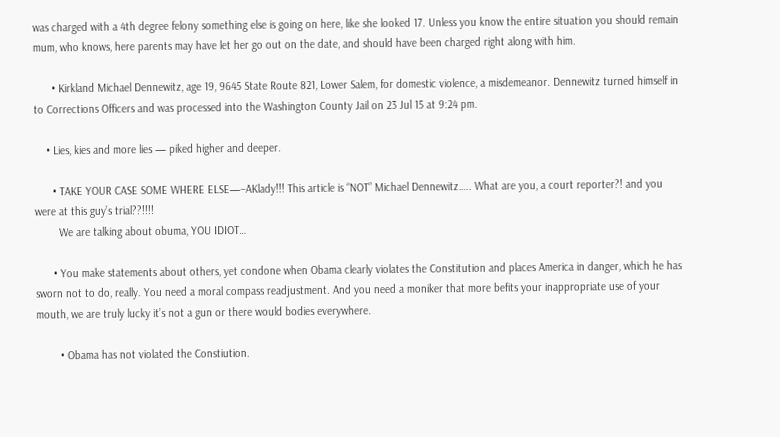was charged with a 4th degree felony something else is going on here, like she looked 17. Unless you know the entire situation you should remain mum, who knows, here parents may have let her go out on the date, and should have been charged right along with him.

      • Kirkland Michael Dennewitz, age 19, 9645 State Route 821, Lower Salem, for domestic violence, a misdemeanor. Dennewitz turned himself in to Corrections Officers and was processed into the Washington County Jail on 23 Jul 15 at 9:24 pm.

    • Lies, kies and more lies — piked higher and deeper.

      • TAKE YOUR CASE SOME WHERE ELSE—–AKlady!!! This article is “NOT” Michael Dennewitz….. What are you, a court reporter?! and you were at this guy’s trial??!!!!
        We are talking about obuma, YOU IDIOT…

      • You make statements about others, yet condone when Obama clearly violates the Constitution and places America in danger, which he has sworn not to do, really. You need a moral compass readjustment. And you need a moniker that more befits your inappropriate use of your mouth, we are truly lucky it’s not a gun or there would bodies everywhere.

        • Obama has not violated the Constiution.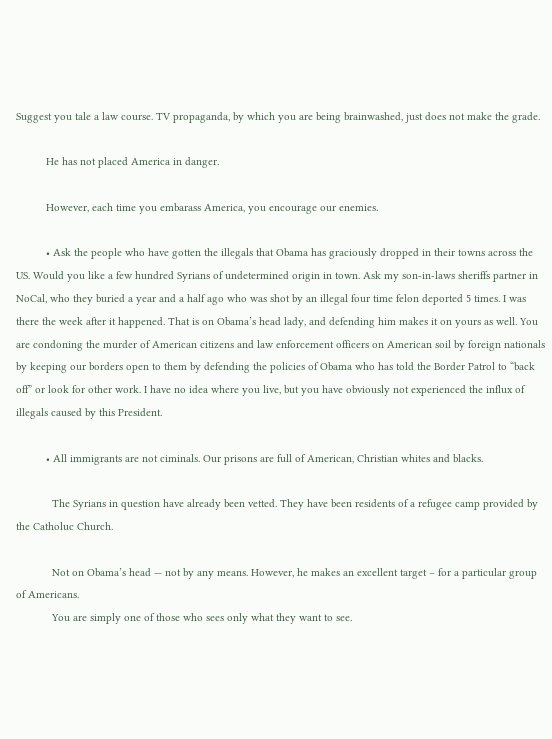Suggest you tale a law course. TV propaganda, by which you are being brainwashed, just does not make the grade.

          He has not placed America in danger.

          However, each time you embarass America, you encourage our enemies.

          • Ask the people who have gotten the illegals that Obama has graciously dropped in their towns across the US. Would you like a few hundred Syrians of undetermined origin in town. Ask my son-in-laws sheriffs partner in NoCal, who they buried a year and a half ago who was shot by an illegal four time felon deported 5 times. I was there the week after it happened. That is on Obama’s head lady, and defending him makes it on yours as well. You are condoning the murder of American citizens and law enforcement officers on American soil by foreign nationals by keeping our borders open to them by defending the policies of Obama who has told the Border Patrol to “back off” or look for other work. I have no idea where you live, but you have obviously not experienced the influx of illegals caused by this President.

          • All immigrants are not ciminals. Our prisons are full of American, Christian whites and blacks.

            The Syrians in question have already been vetted. They have been residents of a refugee camp provided by the Catholuc Church.

            Not on Obama’s head — not by any means. However, he makes an excellent target – for a particular group of Americans.
            You are simply one of those who sees only what they want to see.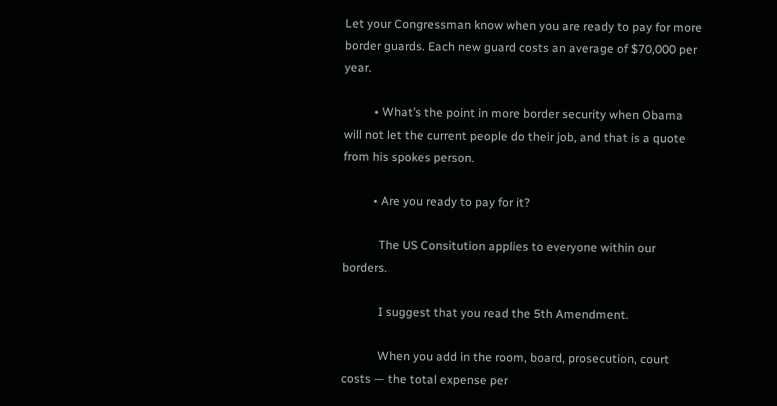Let your Congressman know when you are ready to pay for more border guards. Each new guard costs an average of $70,000 per year.

          • What’s the point in more border security when Obama will not let the current people do their job, and that is a quote from his spokes person.

          • Are you ready to pay for it?

            The US Consitution applies to everyone within our borders.

            I suggest that you read the 5th Amendment.

            When you add in the room, board, prosecution, court costs — the total expense per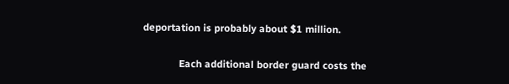deportation is probably about $1 million.

            Each additional border guard costs the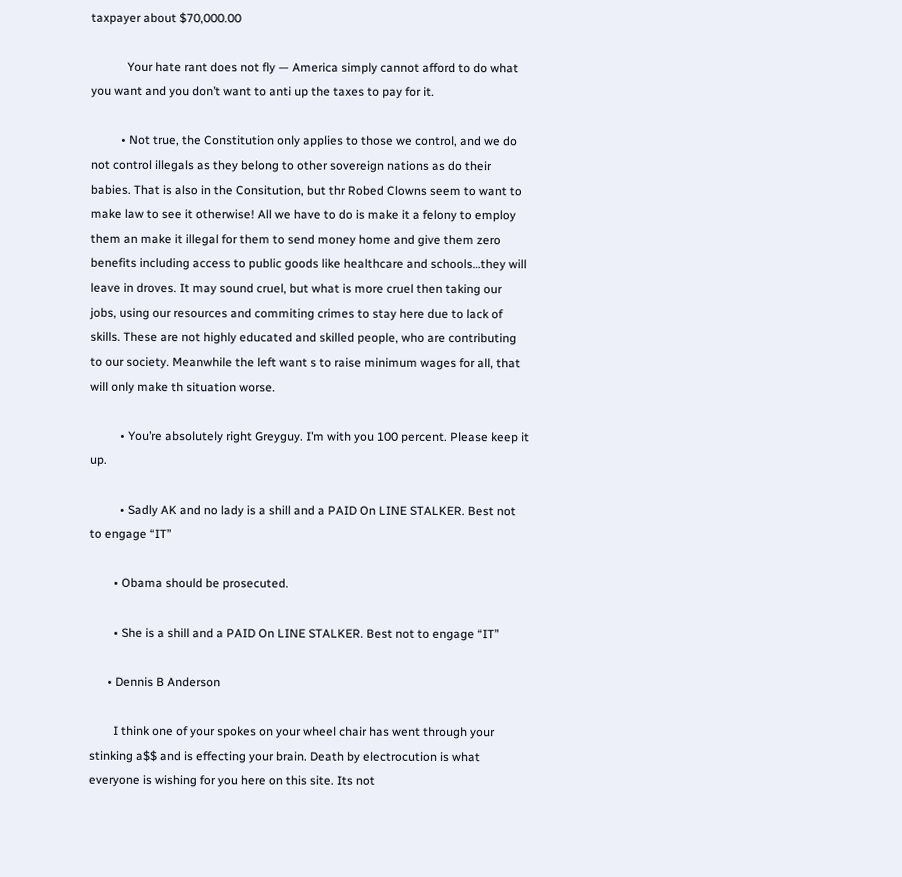taxpayer about $70,000.00

            Your hate rant does not fly — America simply cannot afford to do what you want and you don’t want to anti up the taxes to pay for it.

          • Not true, the Constitution only applies to those we control, and we do not control illegals as they belong to other sovereign nations as do their babies. That is also in the Consitution, but thr Robed Clowns seem to want to make law to see it otherwise! All we have to do is make it a felony to employ them an make it illegal for them to send money home and give them zero benefits including access to public goods like healthcare and schools…they will leave in droves. It may sound cruel, but what is more cruel then taking our jobs, using our resources and commiting crimes to stay here due to lack of skills. These are not highly educated and skilled people, who are contributing to our society. Meanwhile the left want s to raise minimum wages for all, that will only make th situation worse.

          • You’re absolutely right Greyguy. I’m with you 100 percent. Please keep it up.

          • Sadly AK and no lady is a shill and a PAID On LINE STALKER. Best not to engage “IT”

        • Obama should be prosecuted.

        • She is a shill and a PAID On LINE STALKER. Best not to engage “IT”

      • Dennis B Anderson

        I think one of your spokes on your wheel chair has went through your stinking a$$ and is effecting your brain. Death by electrocution is what everyone is wishing for you here on this site. Its not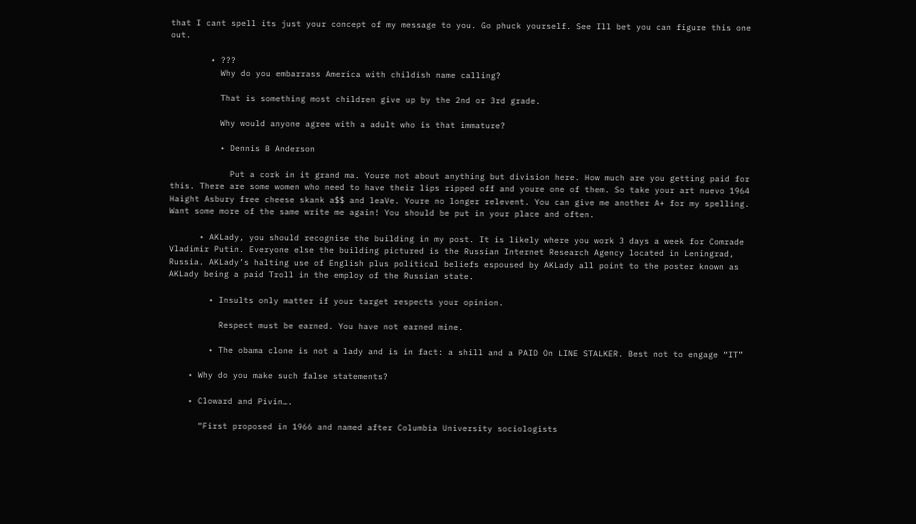that I cant spell its just your concept of my message to you. Go phuck yourself. See Ill bet you can figure this one out.

        • ???
          Why do you embarrass America with childish name calling?

          That is something most children give up by the 2nd or 3rd grade.

          Why would anyone agree with a adult who is that immature?

          • Dennis B Anderson

            Put a cork in it grand ma. Youre not about anything but division here. How much are you getting paid for this. There are some women who need to have their lips ripped off and youre one of them. So take your art nuevo 1964 Haight Asbury free cheese skank a$$ and leaVe. Youre no longer relevent. You can give me another A+ for my spelling. Want some more of the same write me again! You should be put in your place and often.

      • AKLady, you should recognise the building in my post. It is likely where you work 3 days a week for Comrade Vladimir Putin. Everyone else the building pictured is the Russian Internet Research Agency located in Leningrad, Russia. AKLady’s halting use of English plus political beliefs espoused by AKLady all point to the poster known as AKLady being a paid Troll in the employ of the Russian state.

        • Insults only matter if your target respects your opinion.

          Respect must be earned. You have not earned mine.

        • The obama clone is not a lady and is in fact: a shill and a PAID On LINE STALKER. Best not to engage “IT”

    • Why do you make such false statements?

    • Cloward and Pivin….

      “First proposed in 1966 and named after Columbia University sociologists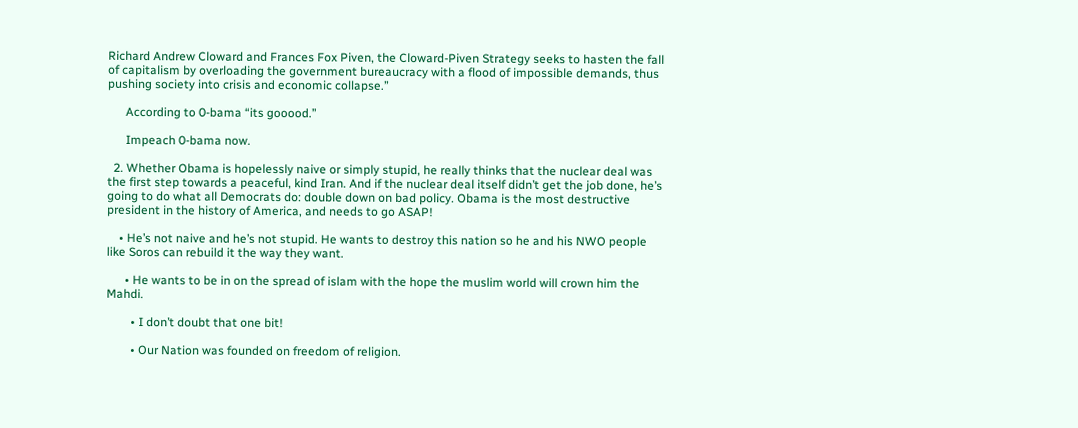Richard Andrew Cloward and Frances Fox Piven, the Cloward-Piven Strategy seeks to hasten the fall of capitalism by overloading the government bureaucracy with a flood of impossible demands, thus pushing society into crisis and economic collapse.”

      According to 0-bama “its gooood.”

      Impeach 0-bama now.

  2. Whether Obama is hopelessly naive or simply stupid, he really thinks that the nuclear deal was the first step towards a peaceful, kind Iran. And if the nuclear deal itself didn’t get the job done, he’s going to do what all Democrats do: double down on bad policy. Obama is the most destructive president in the history of America, and needs to go ASAP!

    • He’s not naive and he’s not stupid. He wants to destroy this nation so he and his NWO people like Soros can rebuild it the way they want.

      • He wants to be in on the spread of islam with the hope the muslim world will crown him the Mahdi.

        • I don’t doubt that one bit!

        • Our Nation was founded on freedom of religion.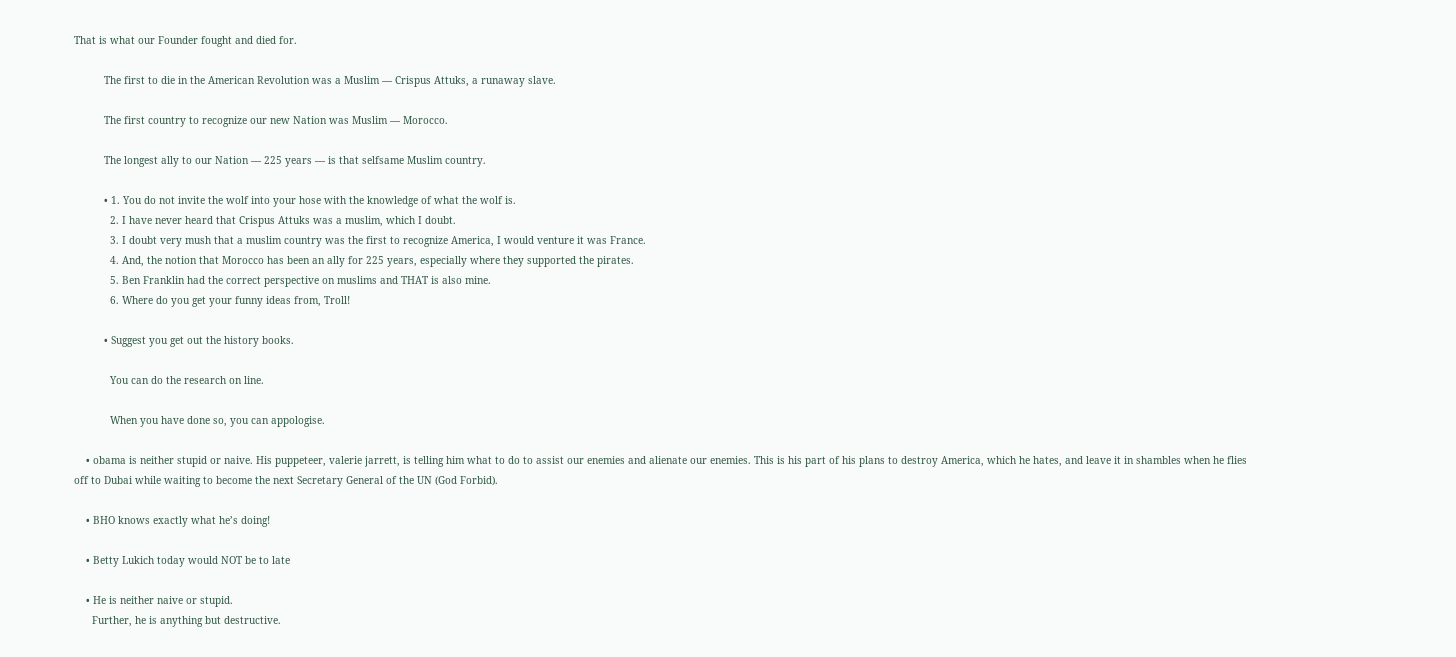That is what our Founder fought and died for.

          The first to die in the American Revolution was a Muslim — Crispus Attuks, a runaway slave.

          The first country to recognize our new Nation was Muslim — Morocco.

          The longest ally to our Nation — 225 years — is that selfsame Muslim country.

          • 1. You do not invite the wolf into your hose with the knowledge of what the wolf is.
            2. I have never heard that Crispus Attuks was a muslim, which I doubt.
            3. I doubt very mush that a muslim country was the first to recognize America, I would venture it was France.
            4. And, the notion that Morocco has been an ally for 225 years, especially where they supported the pirates.
            5. Ben Franklin had the correct perspective on muslims and THAT is also mine.
            6. Where do you get your funny ideas from, Troll!

          • Suggest you get out the history books.

            You can do the research on line.

            When you have done so, you can appologise.

    • obama is neither stupid or naive. His puppeteer, valerie jarrett, is telling him what to do to assist our enemies and alienate our enemies. This is his part of his plans to destroy America, which he hates, and leave it in shambles when he flies off to Dubai while waiting to become the next Secretary General of the UN (God Forbid).

    • BHO knows exactly what he’s doing!

    • Betty Lukich today would NOT be to late

    • He is neither naive or stupid.
      Further, he is anything but destructive.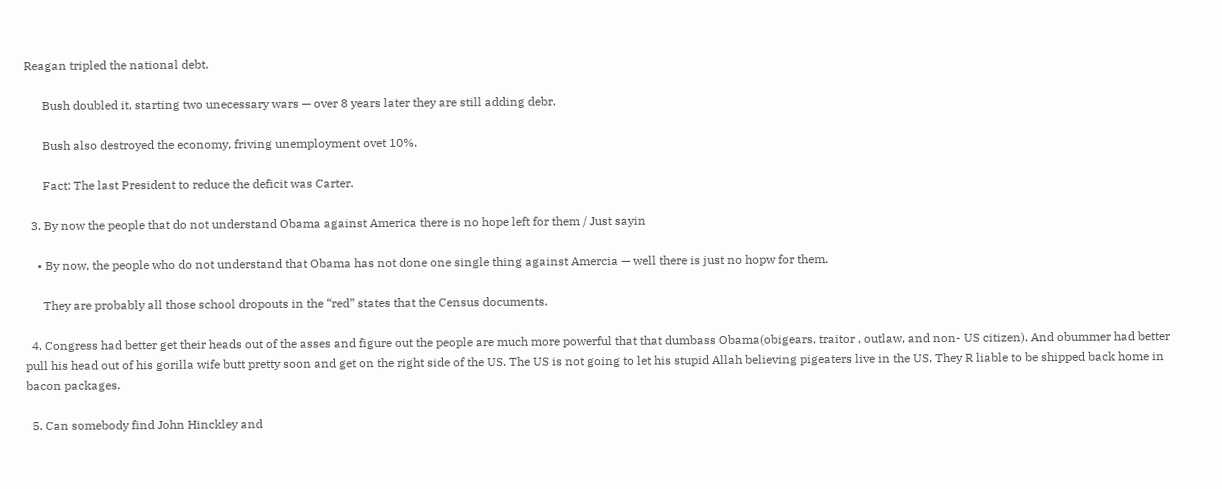Reagan tripled the national debt.

      Bush doubled it, starting two unecessary wars — over 8 years later they are still adding debr.

      Bush also destroyed the economy, friving unemployment ovet 10%.

      Fact: The last President to reduce the deficit was Carter.

  3. By now the people that do not understand Obama against America there is no hope left for them / Just sayin

    • By now, the people who do not understand that Obama has not done one single thing against Amercia — well there is just no hopw for them.

      They are probably all those school dropouts in the “red” states that the Census documents.

  4. Congress had better get their heads out of the asses and figure out the people are much more powerful that that dumbass Obama(obigears, traitor , outlaw, and non- US citizen). And obummer had better pull his head out of his gorilla wife butt pretty soon and get on the right side of the US. The US is not going to let his stupid Allah believing pigeaters live in the US. They R liable to be shipped back home in bacon packages.

  5. Can somebody find John Hinckley and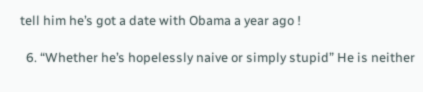tell him he’s got a date with Obama a year ago !

  6. “Whether he’s hopelessly naive or simply stupid” He is neither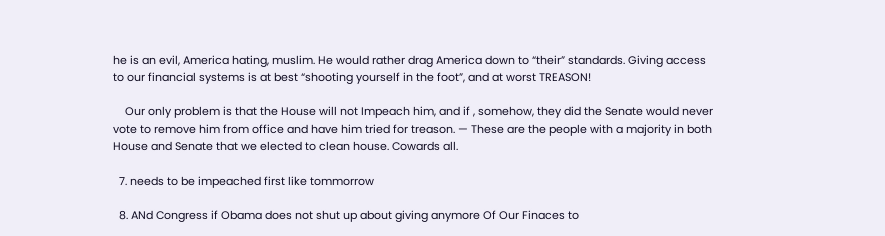he is an evil, America hating, muslim. He would rather drag America down to “their” standards. Giving access to our financial systems is at best “shooting yourself in the foot”, and at worst TREASON!

    Our only problem is that the House will not Impeach him, and if , somehow, they did the Senate would never vote to remove him from office and have him tried for treason. — These are the people with a majority in both House and Senate that we elected to clean house. Cowards all.

  7. needs to be impeached first like tommorrow

  8. ANd Congress if Obama does not shut up about giving anymore Of Our Finaces to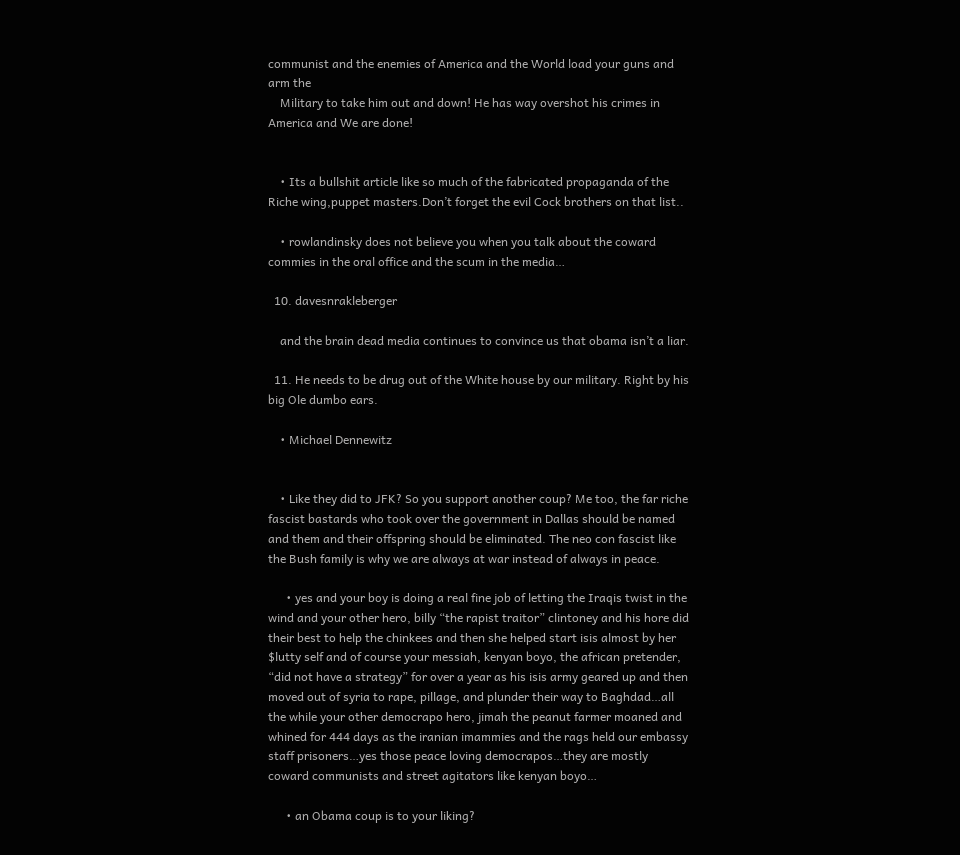communist and the enemies of America and the World load your guns and arm the
    Military to take him out and down! He has way overshot his crimes in America and We are done!


    • Its a bullshit article like so much of the fabricated propaganda of the Riche wing,puppet masters.Don’t forget the evil Cock brothers on that list..

    • rowlandinsky does not believe you when you talk about the coward commies in the oral office and the scum in the media…

  10. davesnrakleberger

    and the brain dead media continues to convince us that obama isn’t a liar.

  11. He needs to be drug out of the White house by our military. Right by his big Ole dumbo ears.

    • Michael Dennewitz


    • Like they did to JFK? So you support another coup? Me too, the far riche fascist bastards who took over the government in Dallas should be named and them and their offspring should be eliminated. The neo con fascist like the Bush family is why we are always at war instead of always in peace.

      • yes and your boy is doing a real fine job of letting the Iraqis twist in the wind and your other hero, billy “the rapist traitor” clintoney and his hore did their best to help the chinkees and then she helped start isis almost by her $lutty self and of course your messiah, kenyan boyo, the african pretender, “did not have a strategy” for over a year as his isis army geared up and then moved out of syria to rape, pillage, and plunder their way to Baghdad…all the while your other democrapo hero, jimah the peanut farmer moaned and whined for 444 days as the iranian imammies and the rags held our embassy staff prisoners…yes those peace loving democrapos…they are mostly coward communists and street agitators like kenyan boyo…

      • an Obama coup is to your liking?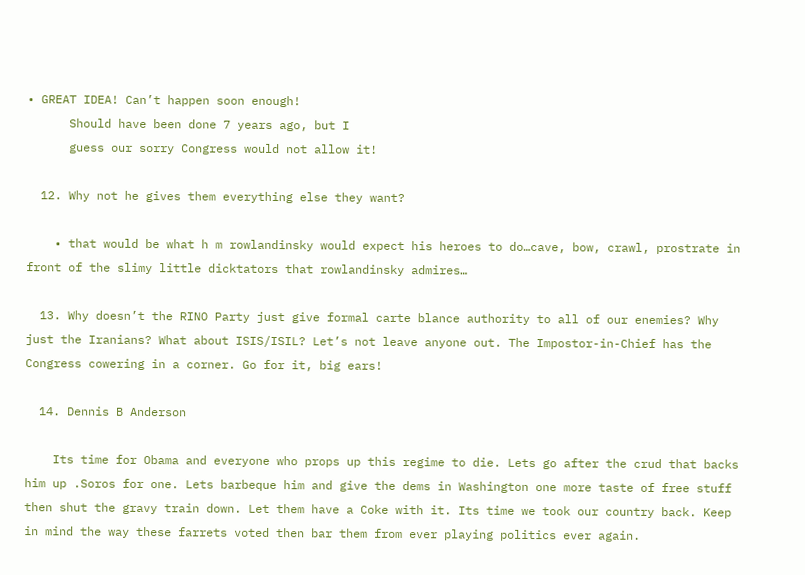• GREAT IDEA! Can’t happen soon enough!
      Should have been done 7 years ago, but I
      guess our sorry Congress would not allow it!

  12. Why not he gives them everything else they want?

    • that would be what h m rowlandinsky would expect his heroes to do…cave, bow, crawl, prostrate in front of the slimy little dicktators that rowlandinsky admires…

  13. Why doesn’t the RINO Party just give formal carte blance authority to all of our enemies? Why just the Iranians? What about ISIS/ISIL? Let’s not leave anyone out. The Impostor-in-Chief has the Congress cowering in a corner. Go for it, big ears!

  14. Dennis B Anderson

    Its time for Obama and everyone who props up this regime to die. Lets go after the crud that backs him up .Soros for one. Lets barbeque him and give the dems in Washington one more taste of free stuff then shut the gravy train down. Let them have a Coke with it. Its time we took our country back. Keep in mind the way these farrets voted then bar them from ever playing politics ever again.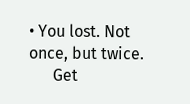• You lost. Not once, but twice.
      Get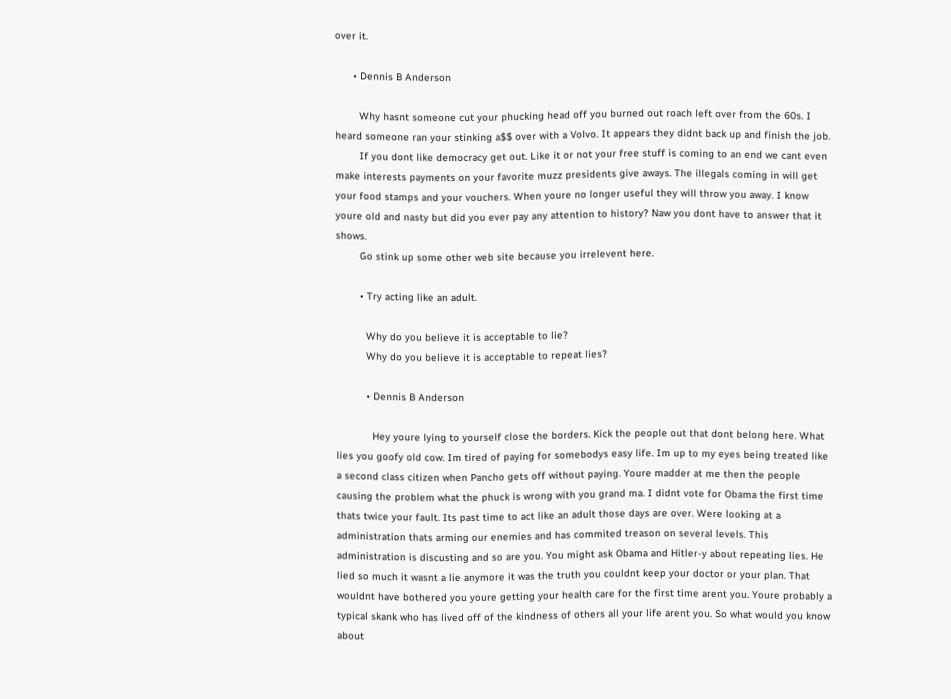over it.

      • Dennis B Anderson

        Why hasnt someone cut your phucking head off you burned out roach left over from the 60s. I heard someone ran your stinking a$$ over with a Volvo. It appears they didnt back up and finish the job.
        If you dont like democracy get out. Like it or not your free stuff is coming to an end we cant even make interests payments on your favorite muzz presidents give aways. The illegals coming in will get your food stamps and your vouchers. When youre no longer useful they will throw you away. I know youre old and nasty but did you ever pay any attention to history? Naw you dont have to answer that it shows.
        Go stink up some other web site because you irrelevent here.

        • Try acting like an adult.

          Why do you believe it is acceptable to lie?
          Why do you believe it is acceptable to repeat lies?

          • Dennis B Anderson

            Hey youre lying to yourself close the borders. Kick the people out that dont belong here. What lies you goofy old cow. Im tired of paying for somebodys easy life. Im up to my eyes being treated like a second class citizen when Pancho gets off without paying. Youre madder at me then the people causing the problem what the phuck is wrong with you grand ma. I didnt vote for Obama the first time thats twice your fault. Its past time to act like an adult those days are over. Were looking at a administration thats arming our enemies and has commited treason on several levels. This administration is discusting and so are you. You might ask Obama and Hitler-y about repeating lies. He lied so much it wasnt a lie anymore it was the truth you couldnt keep your doctor or your plan. That wouldnt have bothered you youre getting your health care for the first time arent you. Youre probably a typical skank who has lived off of the kindness of others all your life arent you. So what would you know about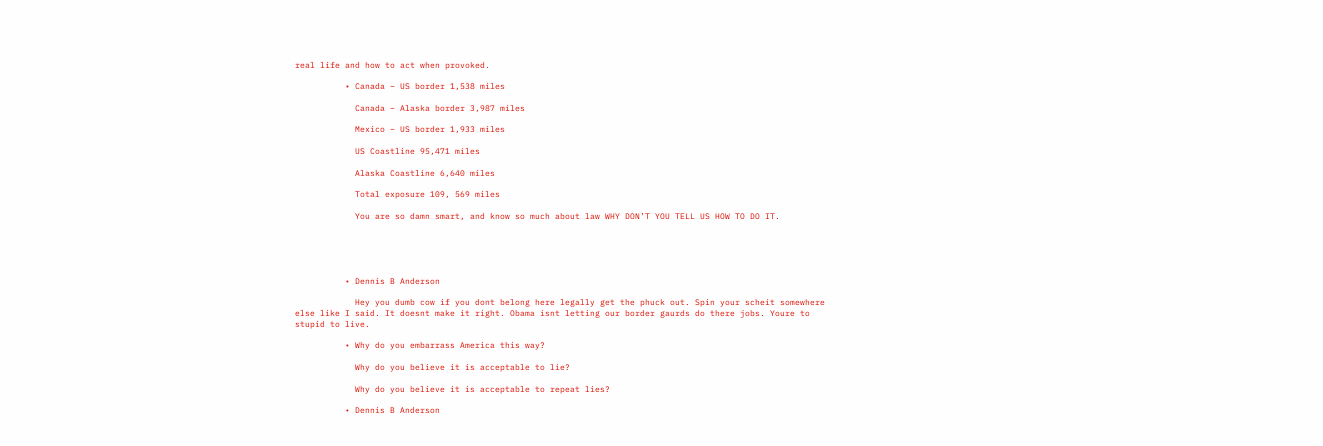real life and how to act when provoked.

          • Canada – US border 1,538 miles

            Canada – Alaska border 3,987 miles

            Mexico – US border 1,933 miles

            US Coastline 95,471 miles

            Alaska Coastline 6,640 miles

            Total exposure 109, 569 miles

            You are so damn smart, and know so much about law WHY DON’T YOU TELL US HOW TO DO IT.





          • Dennis B Anderson

            Hey you dumb cow if you dont belong here legally get the phuck out. Spin your scheit somewhere else like I said. It doesnt make it right. Obama isnt letting our border gaurds do there jobs. Youre to stupid to live.

          • Why do you embarrass America this way?

            Why do you believe it is acceptable to lie?

            Why do you believe it is acceptable to repeat lies?

          • Dennis B Anderson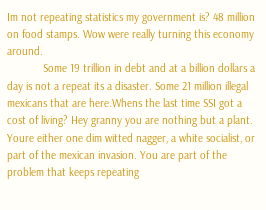Im not repeating statistics my government is? 48 million on food stamps. Wow were really turning this economy around.
            Some 19 trillion in debt and at a billion dollars a day is not a repeat its a disaster. Some 21 million illegal mexicans that are here.Whens the last time SSI got a cost of living? Hey granny you are nothing but a plant. Youre either one dim witted nagger, a white socialist, or part of the mexican invasion. You are part of the problem that keeps repeating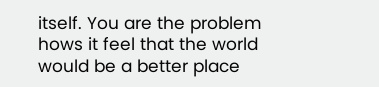itself. You are the problem hows it feel that the world would be a better place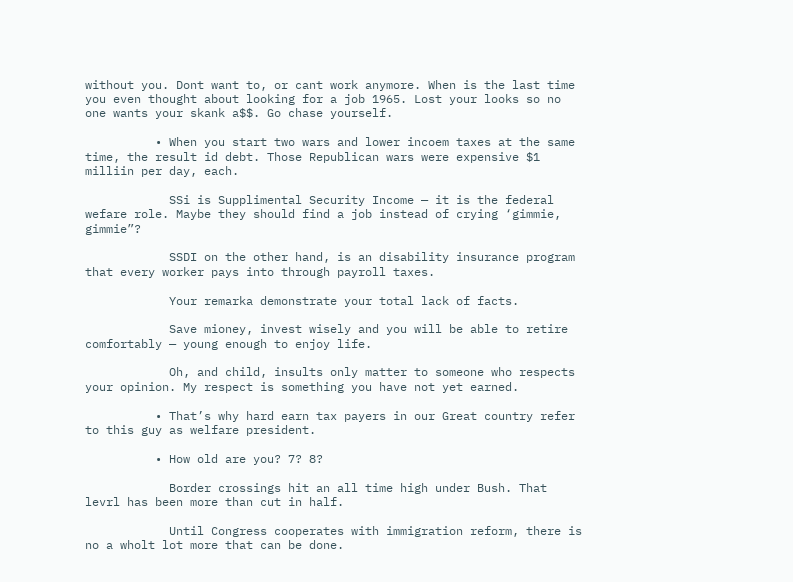without you. Dont want to, or cant work anymore. When is the last time you even thought about looking for a job 1965. Lost your looks so no one wants your skank a$$. Go chase yourself.

          • When you start two wars and lower incoem taxes at the same time, the result id debt. Those Republican wars were expensive $1 milliin per day, each.

            SSi is Supplimental Security Income — it is the federal wefare role. Maybe they should find a job instead of crying ‘gimmie, gimmie”?

            SSDI on the other hand, is an disability insurance program that every worker pays into through payroll taxes.

            Your remarka demonstrate your total lack of facts.

            Save mioney, invest wisely and you will be able to retire comfortably — young enough to enjoy life.

            Oh, and child, insults only matter to someone who respects your opinion. My respect is something you have not yet earned.

          • That’s why hard earn tax payers in our Great country refer to this guy as welfare president.

          • How old are you? 7? 8?

            Border crossings hit an all time high under Bush. That levrl has been more than cut in half.

            Until Congress cooperates with immigration reform, there is no a wholt lot more that can be done.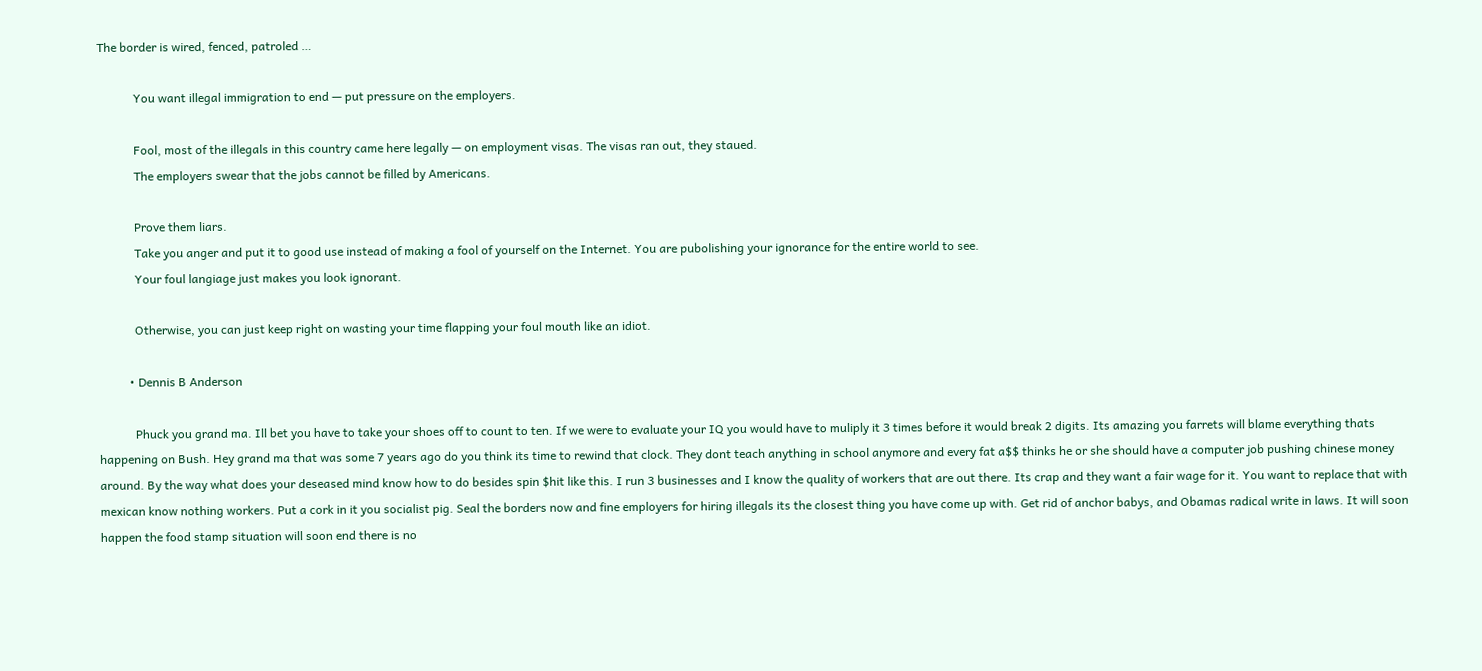The border is wired, fenced, patroled …

            You want illegal immigration to end — put pressure on the employers.

            Fool, most of the illegals in this country came here legally — on employment visas. The visas ran out, they staued.
            The employers swear that the jobs cannot be filled by Americans.

            Prove them liars.
            Take you anger and put it to good use instead of making a fool of yourself on the Internet. You are pubolishing your ignorance for the entire world to see.
            Your foul langiage just makes you look ignorant.

            Otherwise, you can just keep right on wasting your time flapping your foul mouth like an idiot.

          • Dennis B Anderson

            Phuck you grand ma. Ill bet you have to take your shoes off to count to ten. If we were to evaluate your IQ you would have to muliply it 3 times before it would break 2 digits. Its amazing you farrets will blame everything thats happening on Bush. Hey grand ma that was some 7 years ago do you think its time to rewind that clock. They dont teach anything in school anymore and every fat a$$ thinks he or she should have a computer job pushing chinese money around. By the way what does your deseased mind know how to do besides spin $hit like this. I run 3 businesses and I know the quality of workers that are out there. Its crap and they want a fair wage for it. You want to replace that with mexican know nothing workers. Put a cork in it you socialist pig. Seal the borders now and fine employers for hiring illegals its the closest thing you have come up with. Get rid of anchor babys, and Obamas radical write in laws. It will soon happen the food stamp situation will soon end there is no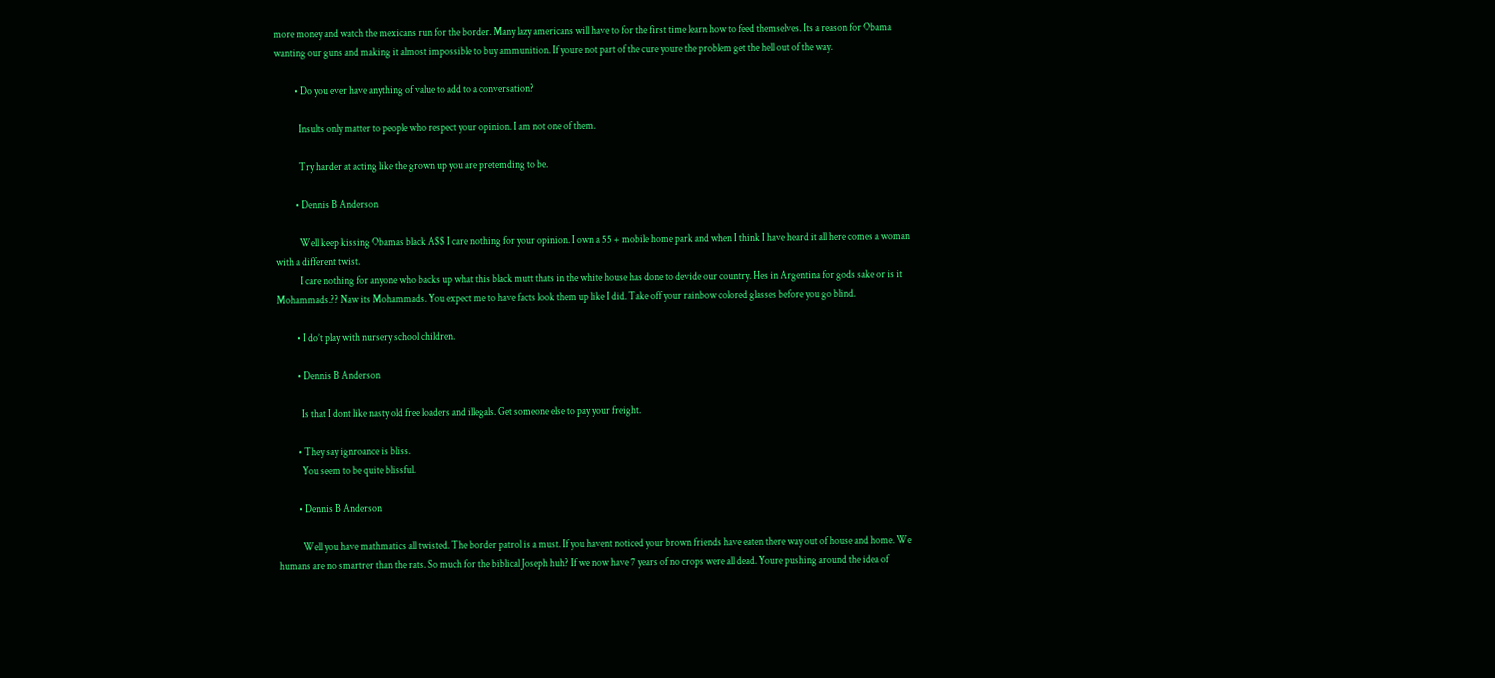more money and watch the mexicans run for the border. Many lazy americans will have to for the first time learn how to feed themselves. Its a reason for Obama wanting our guns and making it almost impossible to buy ammunition. If youre not part of the cure youre the problem get the hell out of the way.

          • Do you ever have anything of value to add to a conversation?

            Insults only matter to people who respect your opinion. I am not one of them.

            Try harder at acting like the grown up you are pretemding to be.

          • Dennis B Anderson

            Well keep kissing Obamas black A$$ I care nothing for your opinion. I own a 55 + mobile home park and when I think I have heard it all here comes a woman with a different twist.
            I care nothing for anyone who backs up what this black mutt thats in the white house has done to devide our country. Hes in Argentina for gods sake or is it Mohammads.?? Naw its Mohammads. You expect me to have facts look them up like I did. Take off your rainbow colored glasses before you go blind.

          • I do’t play with nursery school children.

          • Dennis B Anderson

            Is that I dont like nasty old free loaders and illegals. Get someone else to pay your freight.

          • They say ignroance is bliss.
            You seem to be quite blissful.

          • Dennis B Anderson

            Well you have mathmatics all twisted. The border patrol is a must. If you havent noticed your brown friends have eaten there way out of house and home. We humans are no smartrer than the rats. So much for the biblical Joseph huh? If we now have 7 years of no crops were all dead. Youre pushing around the idea of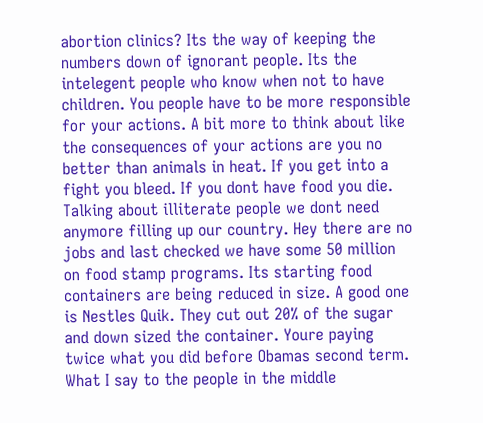abortion clinics? Its the way of keeping the numbers down of ignorant people. Its the intelegent people who know when not to have children. You people have to be more responsible for your actions. A bit more to think about like the consequences of your actions are you no better than animals in heat. If you get into a fight you bleed. If you dont have food you die. Talking about illiterate people we dont need anymore filling up our country. Hey there are no jobs and last checked we have some 50 million on food stamp programs. Its starting food containers are being reduced in size. A good one is Nestles Quik. They cut out 20% of the sugar and down sized the container. Youre paying twice what you did before Obamas second term. What I say to the people in the middle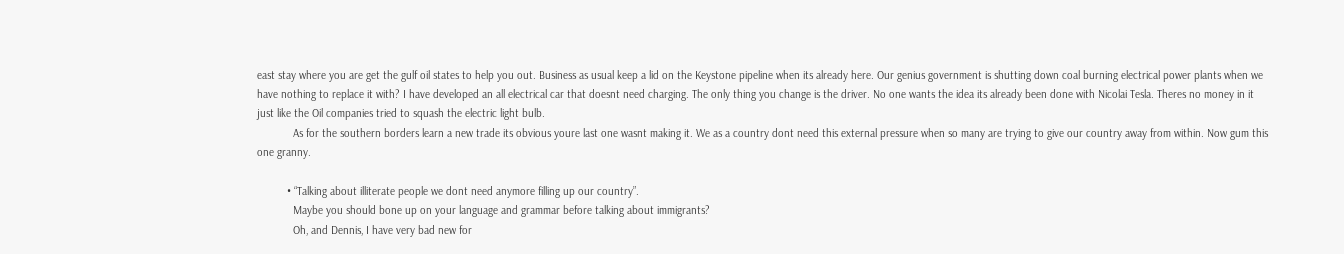east stay where you are get the gulf oil states to help you out. Business as usual keep a lid on the Keystone pipeline when its already here. Our genius government is shutting down coal burning electrical power plants when we have nothing to replace it with? I have developed an all electrical car that doesnt need charging. The only thing you change is the driver. No one wants the idea its already been done with Nicolai Tesla. Theres no money in it just like the Oil companies tried to squash the electric light bulb.
            As for the southern borders learn a new trade its obvious youre last one wasnt making it. We as a country dont need this external pressure when so many are trying to give our country away from within. Now gum this one granny.

          • “Talking about illiterate people we dont need anymore filling up our country”.
            Maybe you should bone up on your language and grammar before talking about immigrants?
            Oh, and Dennis, I have very bad new for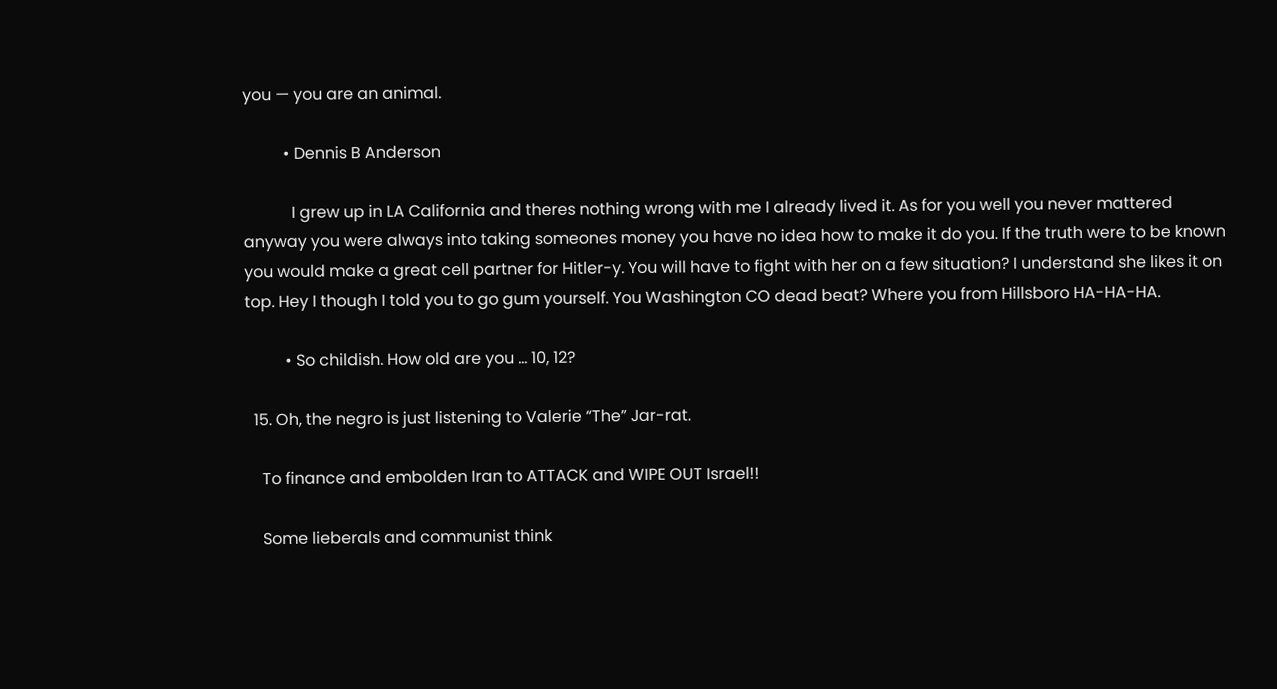you — you are an animal.

          • Dennis B Anderson

            I grew up in LA California and theres nothing wrong with me I already lived it. As for you well you never mattered anyway you were always into taking someones money you have no idea how to make it do you. If the truth were to be known you would make a great cell partner for Hitler-y. You will have to fight with her on a few situation? I understand she likes it on top. Hey I though I told you to go gum yourself. You Washington CO dead beat? Where you from Hillsboro HA-HA-HA.

          • So childish. How old are you … 10, 12?

  15. Oh, the negro is just listening to Valerie “The” Jar-rat.

    To finance and embolden Iran to ATTACK and WIPE OUT Israel!!

    Some lieberals and communist think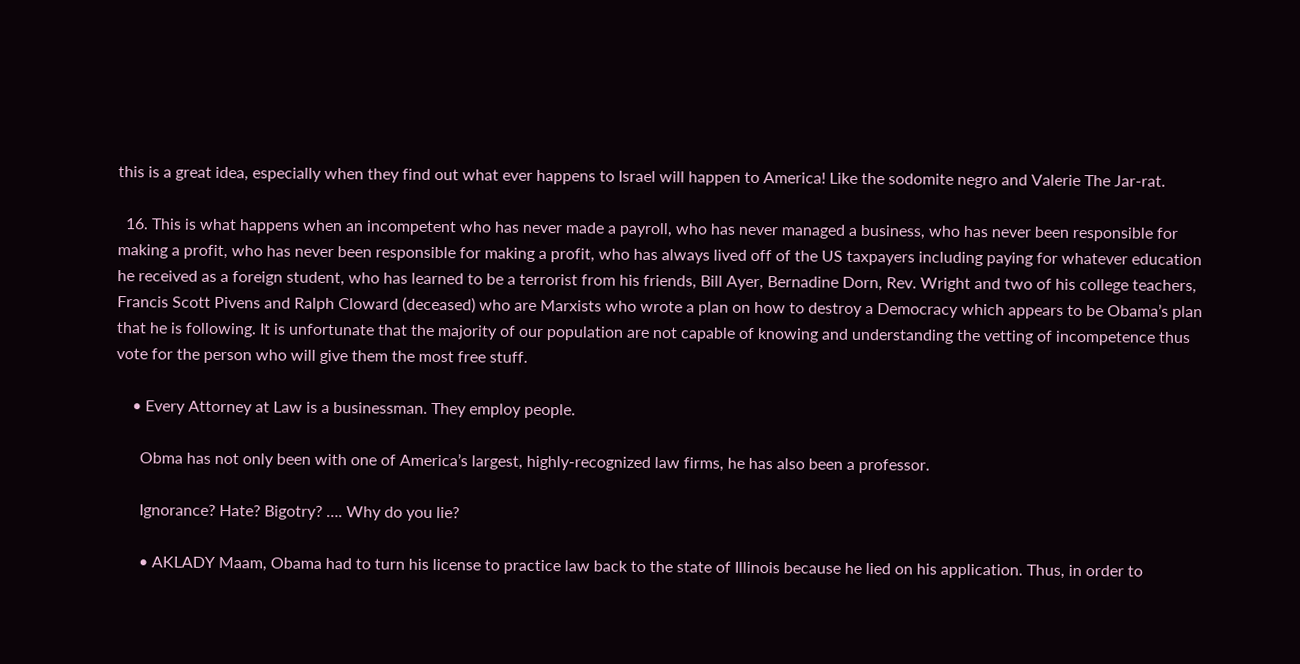this is a great idea, especially when they find out what ever happens to Israel will happen to America! Like the sodomite negro and Valerie The Jar-rat.

  16. This is what happens when an incompetent who has never made a payroll, who has never managed a business, who has never been responsible for making a profit, who has never been responsible for making a profit, who has always lived off of the US taxpayers including paying for whatever education he received as a foreign student, who has learned to be a terrorist from his friends, Bill Ayer, Bernadine Dorn, Rev. Wright and two of his college teachers, Francis Scott Pivens and Ralph Cloward (deceased) who are Marxists who wrote a plan on how to destroy a Democracy which appears to be Obama’s plan that he is following. It is unfortunate that the majority of our population are not capable of knowing and understanding the vetting of incompetence thus vote for the person who will give them the most free stuff.

    • Every Attorney at Law is a businessman. They employ people.

      Obma has not only been with one of America’s largest, highly-recognized law firms, he has also been a professor.

      Ignorance? Hate? Bigotry? …. Why do you lie?

      • AKLADY Maam, Obama had to turn his license to practice law back to the state of Illinois because he lied on his application. Thus, in order to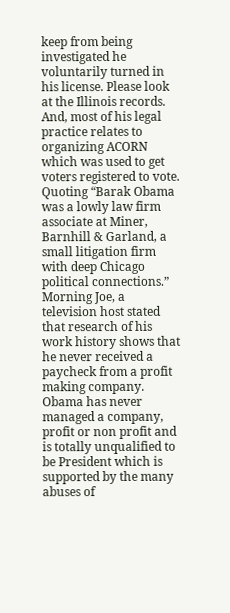keep from being investigated he voluntarily turned in his license. Please look at the Illinois records. And, most of his legal practice relates to organizing ACORN which was used to get voters registered to vote. Quoting “Barak Obama was a lowly law firm associate at Miner, Barnhill & Garland, a small litigation firm with deep Chicago political connections.” Morning Joe, a television host stated that research of his work history shows that he never received a paycheck from a profit making company. Obama has never managed a company, profit or non profit and is totally unqualified to be President which is supported by the many abuses of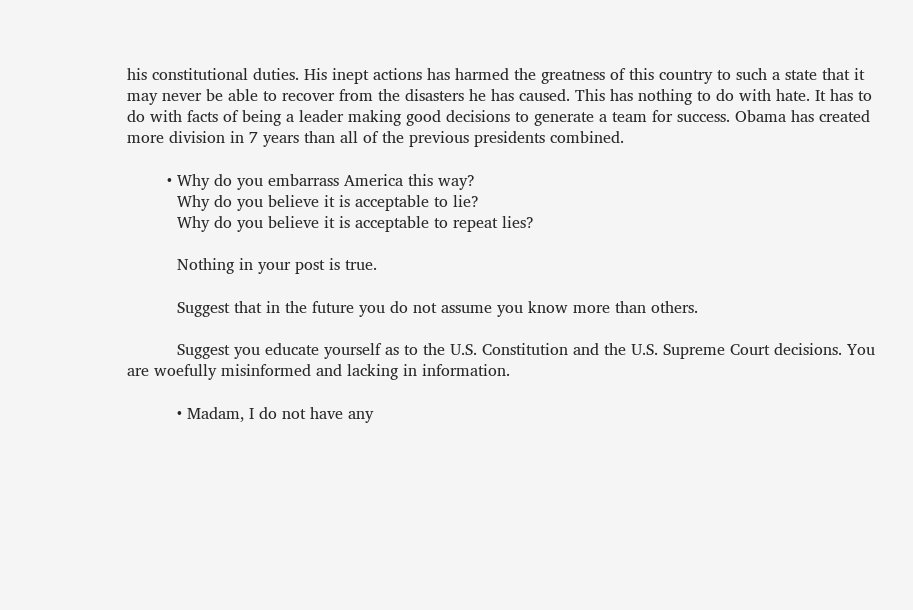his constitutional duties. His inept actions has harmed the greatness of this country to such a state that it may never be able to recover from the disasters he has caused. This has nothing to do with hate. It has to do with facts of being a leader making good decisions to generate a team for success. Obama has created more division in 7 years than all of the previous presidents combined.

        • Why do you embarrass America this way?
          Why do you believe it is acceptable to lie?
          Why do you believe it is acceptable to repeat lies?

          Nothing in your post is true.

          Suggest that in the future you do not assume you know more than others.

          Suggest you educate yourself as to the U.S. Constitution and the U.S. Supreme Court decisions. You are woefully misinformed and lacking in information.

          • Madam, I do not have any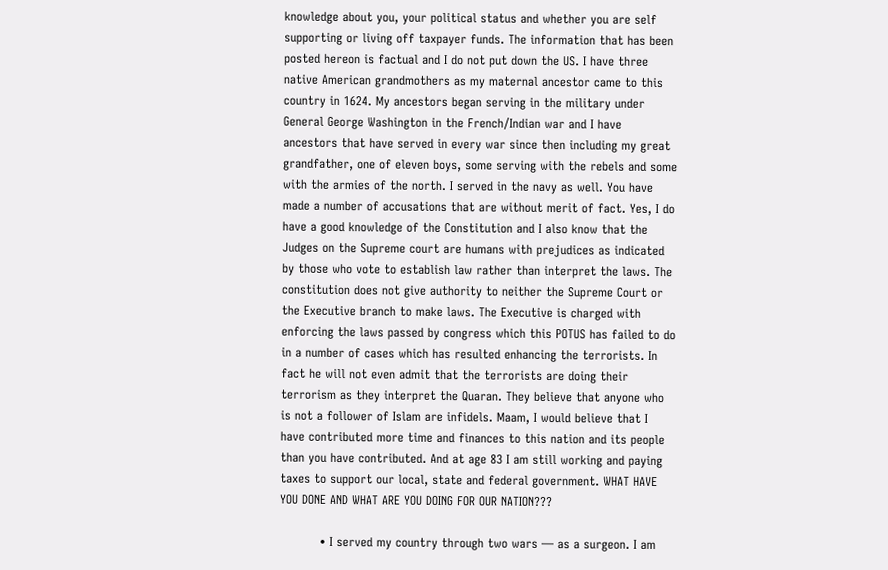knowledge about you, your political status and whether you are self supporting or living off taxpayer funds. The information that has been posted hereon is factual and I do not put down the US. I have three native American grandmothers as my maternal ancestor came to this country in 1624. My ancestors began serving in the military under General George Washington in the French/Indian war and I have ancestors that have served in every war since then including my great grandfather, one of eleven boys, some serving with the rebels and some with the armies of the north. I served in the navy as well. You have made a number of accusations that are without merit of fact. Yes, I do have a good knowledge of the Constitution and I also know that the Judges on the Supreme court are humans with prejudices as indicated by those who vote to establish law rather than interpret the laws. The constitution does not give authority to neither the Supreme Court or the Executive branch to make laws. The Executive is charged with enforcing the laws passed by congress which this POTUS has failed to do in a number of cases which has resulted enhancing the terrorists. In fact he will not even admit that the terrorists are doing their terrorism as they interpret the Quaran. They believe that anyone who is not a follower of Islam are infidels. Maam, I would believe that I have contributed more time and finances to this nation and its people than you have contributed. And at age 83 I am still working and paying taxes to support our local, state and federal government. WHAT HAVE YOU DONE AND WHAT ARE YOU DOING FOR OUR NATION???

          • I served my country through two wars — as a surgeon. I am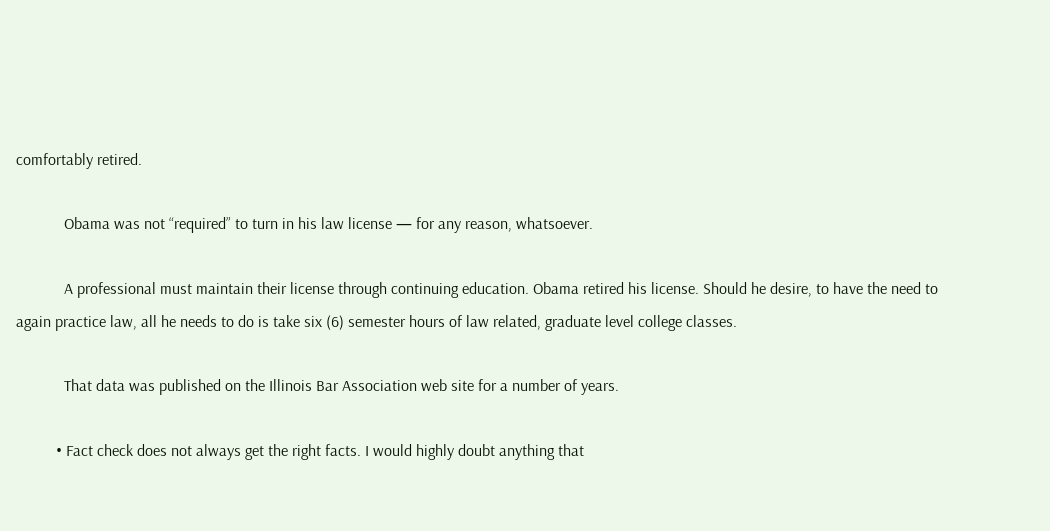comfortably retired.

            Obama was not “required” to turn in his law license — for any reason, whatsoever.

            A professional must maintain their license through continuing education. Obama retired his license. Should he desire, to have the need to again practice law, all he needs to do is take six (6) semester hours of law related, graduate level college classes.

            That data was published on the Illinois Bar Association web site for a number of years.

          • Fact check does not always get the right facts. I would highly doubt anything that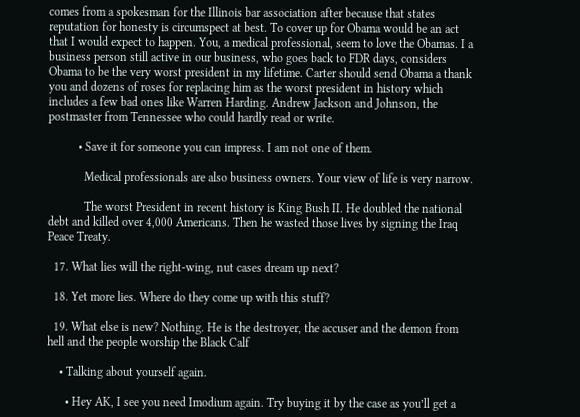comes from a spokesman for the Illinois bar association after because that states reputation for honesty is circumspect at best. To cover up for Obama would be an act that I would expect to happen. You, a medical professional, seem to love the Obamas. I a business person still active in our business, who goes back to FDR days, considers Obama to be the very worst president in my lifetime. Carter should send Obama a thank you and dozens of roses for replacing him as the worst president in history which includes a few bad ones like Warren Harding. Andrew Jackson and Johnson, the postmaster from Tennessee who could hardly read or write.

          • Save it for someone you can impress. I am not one of them.

            Medical professionals are also business owners. Your view of life is very narrow.

            The worst President in recent history is King Bush II. He doubled the national debt and killed over 4,000 Americans. Then he wasted those lives by signing the Iraq Peace Treaty.

  17. What lies will the right-wing, nut cases dream up next?

  18. Yet more lies. Where do they come up with this stuff?

  19. What else is new? Nothing. He is the destroyer, the accuser and the demon from hell and the people worship the Black Calf

    • Talking about yourself again.

      • Hey AK, I see you need Imodium again. Try buying it by the case as you’ll get a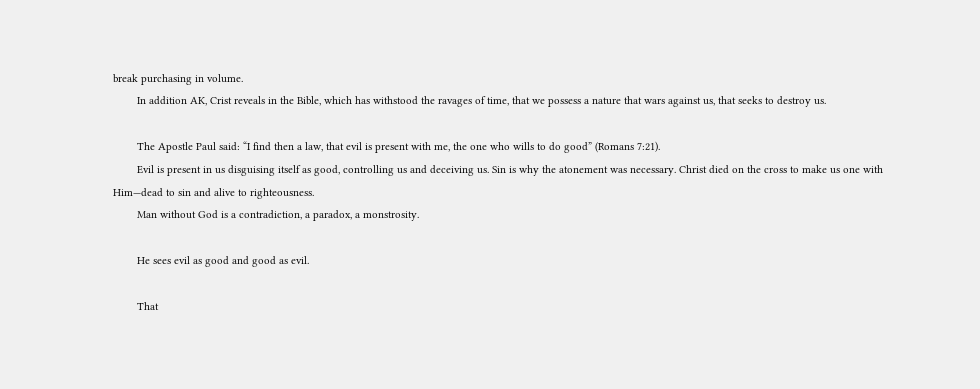break purchasing in volume.
        In addition AK, Crist reveals in the Bible, which has withstood the ravages of time, that we possess a nature that wars against us, that seeks to destroy us.

        The Apostle Paul said: “I find then a law, that evil is present with me, the one who wills to do good” (Romans 7:21).
        Evil is present in us disguising itself as good, controlling us and deceiving us. Sin is why the atonement was necessary. Christ died on the cross to make us one with Him—dead to sin and alive to righteousness.
        Man without God is a contradiction, a paradox, a monstrosity.

        He sees evil as good and good as evil.

        That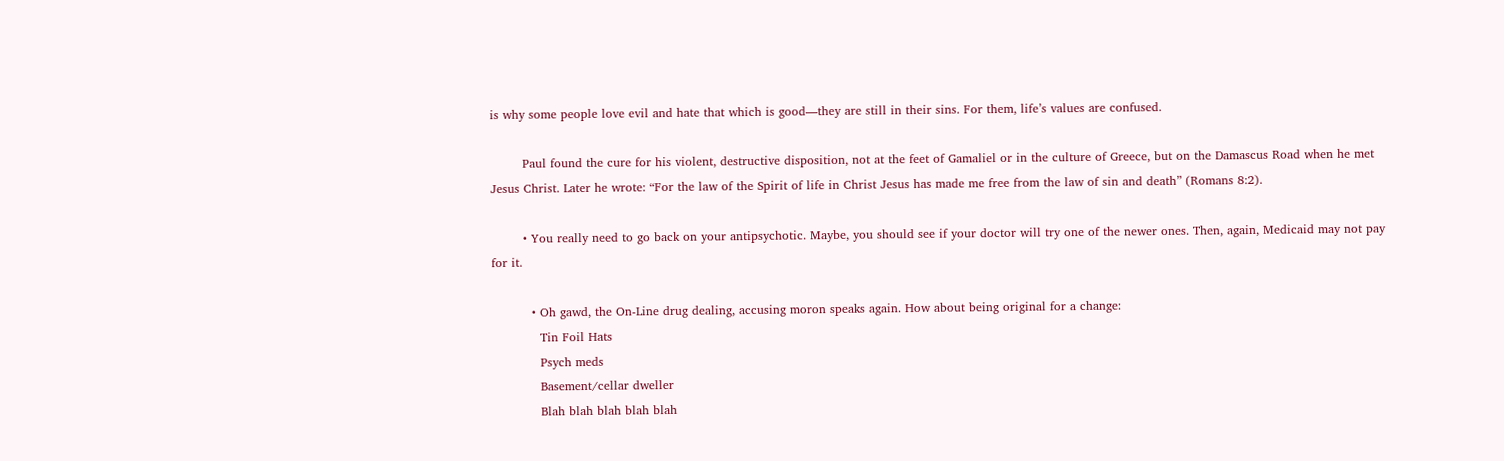is why some people love evil and hate that which is good—they are still in their sins. For them, life’s values are confused.

        Paul found the cure for his violent, destructive disposition, not at the feet of Gamaliel or in the culture of Greece, but on the Damascus Road when he met Jesus Christ. Later he wrote: “For the law of the Spirit of life in Christ Jesus has made me free from the law of sin and death” (Romans 8:2).

        • You really need to go back on your antipsychotic. Maybe, you should see if your doctor will try one of the newer ones. Then, again, Medicaid may not pay for it.

          • Oh gawd, the On-Line drug dealing, accusing moron speaks again. How about being original for a change:
            Tin Foil Hats
            Psych meds
            Basement/cellar dweller
            Blah blah blah blah blah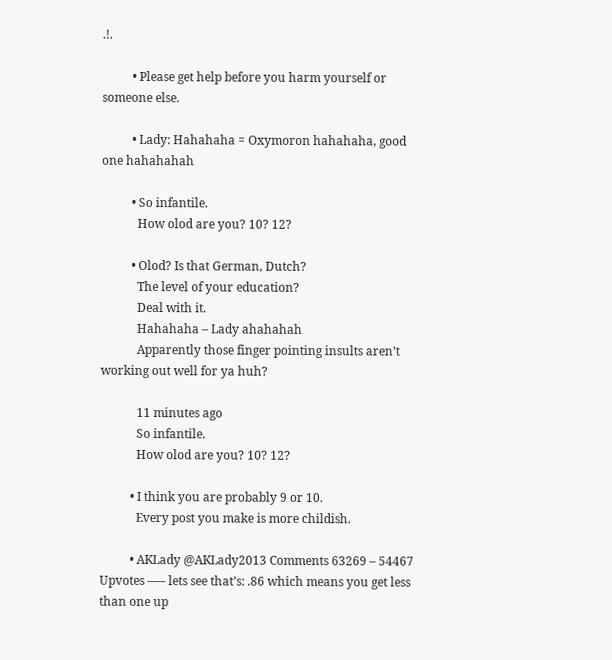.!.

          • Please get help before you harm yourself or someone else.

          • Lady: Hahahaha = Oxymoron hahahaha, good one hahahahah

          • So infantile.
            How olod are you? 10? 12?

          • Olod? Is that German, Dutch?
            The level of your education?
            Deal with it.
            Hahahaha – Lady ahahahah
            Apparently those finger pointing insults aren’t working out well for ya huh?

            11 minutes ago
            So infantile.
            How olod are you? 10? 12?

          • I think you are probably 9 or 10.
            Every post you make is more childish.

          • AKLady @AKLady2013 Comments 63269 – 54467 Upvotes —– lets see that’s: .86 which means you get less than one up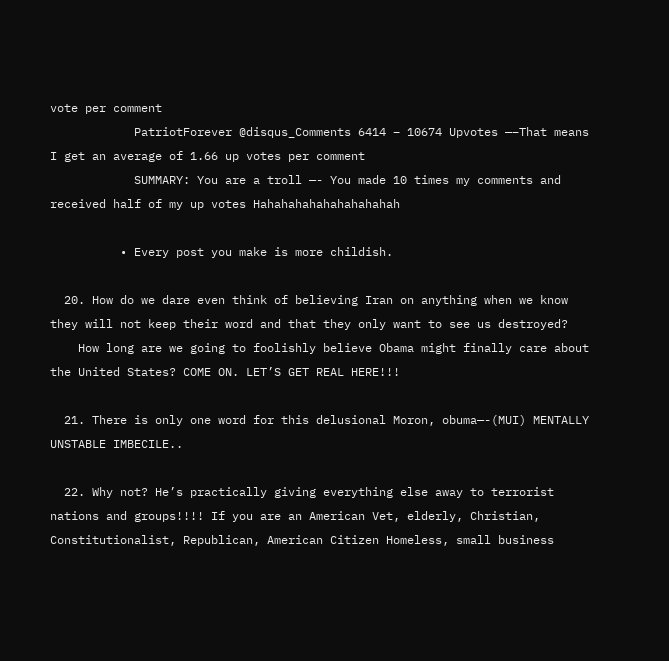vote per comment
            PatriotForever @disqus_Comments 6414 – 10674 Upvotes —–That means I get an average of 1.66 up votes per comment
            SUMMARY: You are a troll —- You made 10 times my comments and received half of my up votes Hahahahahahahahahahah

          • Every post you make is more childish.

  20. How do we dare even think of believing Iran on anything when we know they will not keep their word and that they only want to see us destroyed?
    How long are we going to foolishly believe Obama might finally care about the United States? COME ON. LET’S GET REAL HERE!!!

  21. There is only one word for this delusional Moron, obuma—-(MUI) MENTALLY UNSTABLE IMBECILE..

  22. Why not? He’s practically giving everything else away to terrorist nations and groups!!!! If you are an American Vet, elderly, Christian, Constitutionalist, Republican, American Citizen Homeless, small business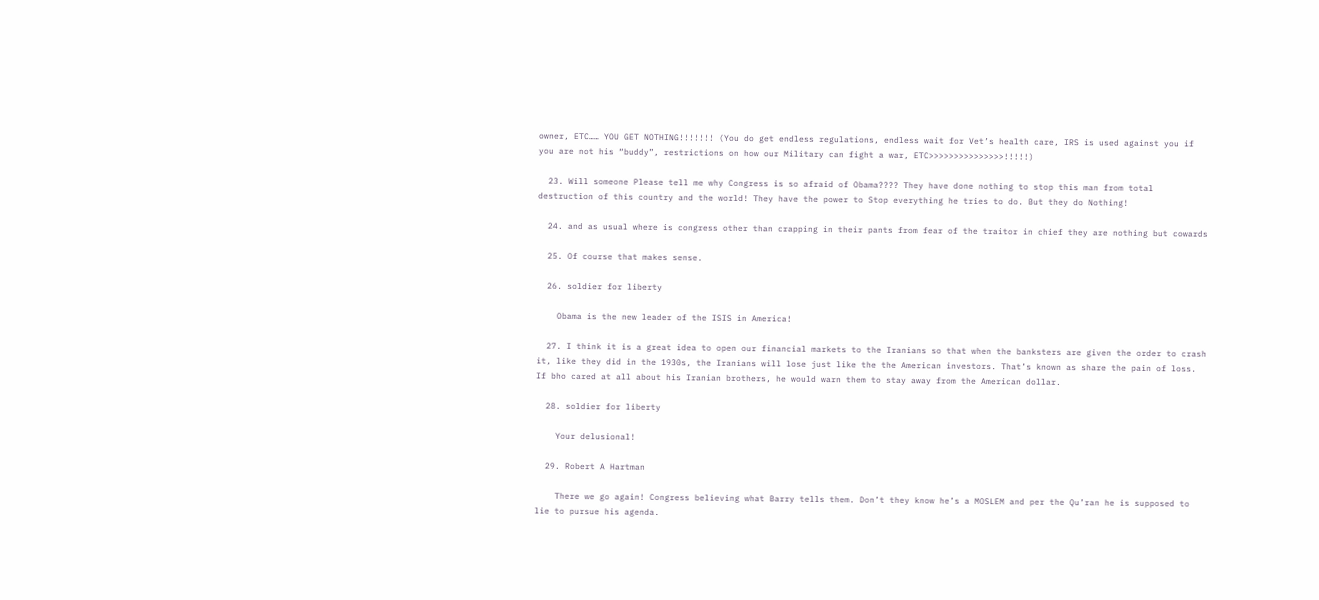owner, ETC…… YOU GET NOTHING!!!!!!! (You do get endless regulations, endless wait for Vet’s health care, IRS is used against you if you are not his “buddy”, restrictions on how our Military can fight a war, ETC>>>>>>>>>>>>>>>!!!!!)

  23. Will someone Please tell me why Congress is so afraid of Obama???? They have done nothing to stop this man from total destruction of this country and the world! They have the power to Stop everything he tries to do. But they do Nothing!

  24. and as usual where is congress other than crapping in their pants from fear of the traitor in chief they are nothing but cowards

  25. Of course that makes sense.

  26. soldier for liberty

    Obama is the new leader of the ISIS in America!

  27. I think it is a great idea to open our financial markets to the Iranians so that when the banksters are given the order to crash it, like they did in the 1930s, the Iranians will lose just like the the American investors. That’s known as share the pain of loss. If bho cared at all about his Iranian brothers, he would warn them to stay away from the American dollar.

  28. soldier for liberty

    Your delusional!

  29. Robert A Hartman

    There we go again! Congress believing what Barry tells them. Don’t they know he’s a MOSLEM and per the Qu’ran he is supposed to lie to pursue his agenda.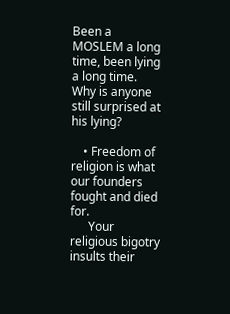Been a MOSLEM a long time, been lying a long time. Why is anyone still surprised at his lying?

    • Freedom of religion is what our founders fought and died for.
      Your religious bigotry insults their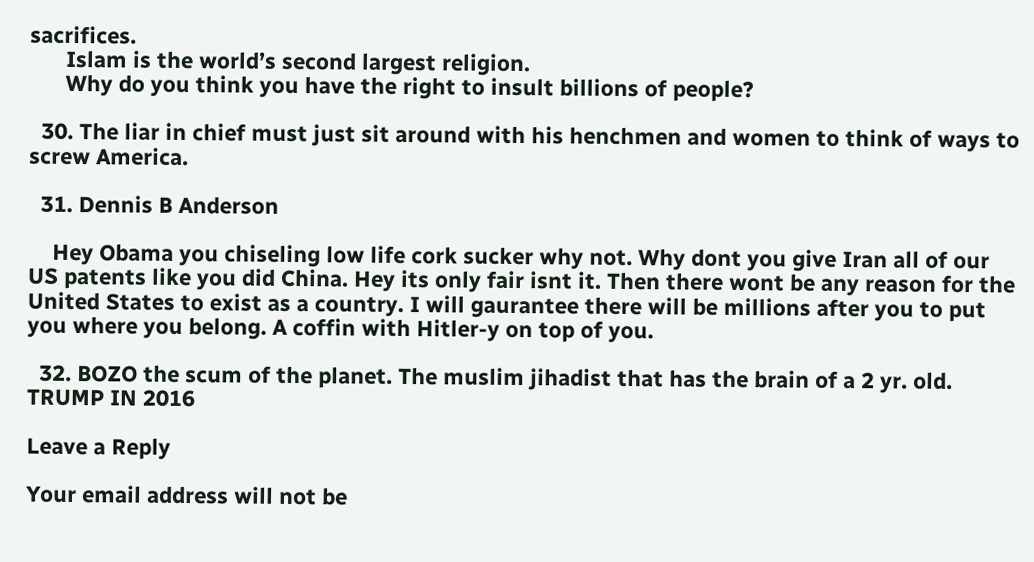sacrifices.
      Islam is the world’s second largest religion.
      Why do you think you have the right to insult billions of people?

  30. The liar in chief must just sit around with his henchmen and women to think of ways to screw America.

  31. Dennis B Anderson

    Hey Obama you chiseling low life cork sucker why not. Why dont you give Iran all of our US patents like you did China. Hey its only fair isnt it. Then there wont be any reason for the United States to exist as a country. I will gaurantee there will be millions after you to put you where you belong. A coffin with Hitler-y on top of you.

  32. BOZO the scum of the planet. The muslim jihadist that has the brain of a 2 yr. old. TRUMP IN 2016

Leave a Reply

Your email address will not be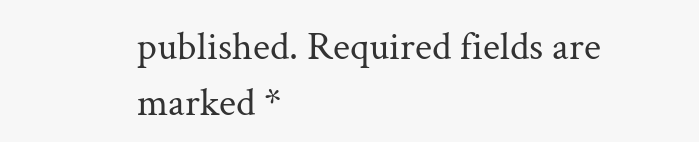published. Required fields are marked *